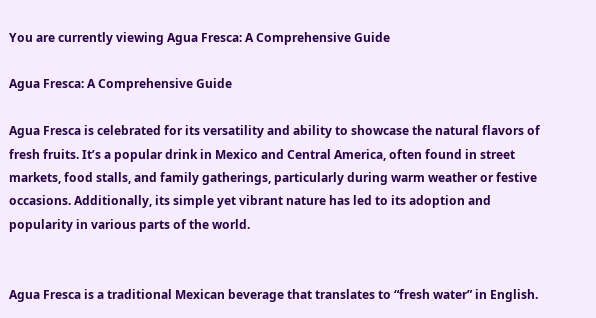You are currently viewing Agua Fresca: A Comprehensive Guide

Agua Fresca: A Comprehensive Guide

Agua Fresca is celebrated for its versatility and ability to showcase the natural flavors of fresh fruits. It’s a popular drink in Mexico and Central America, often found in street markets, food stalls, and family gatherings, particularly during warm weather or festive occasions. Additionally, its simple yet vibrant nature has led to its adoption and popularity in various parts of the world.


Agua Fresca is a traditional Mexican beverage that translates to “fresh water” in English.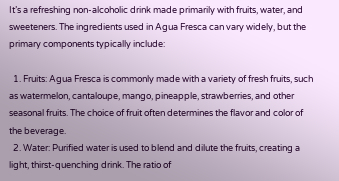It’s a refreshing non-alcoholic drink made primarily with fruits, water, and sweeteners. The ingredients used in Agua Fresca can vary widely, but the primary components typically include:

  1. Fruits: Agua Fresca is commonly made with a variety of fresh fruits, such as watermelon, cantaloupe, mango, pineapple, strawberries, and other seasonal fruits. The choice of fruit often determines the flavor and color of the beverage.
  2. Water: Purified water is used to blend and dilute the fruits, creating a light, thirst-quenching drink. The ratio of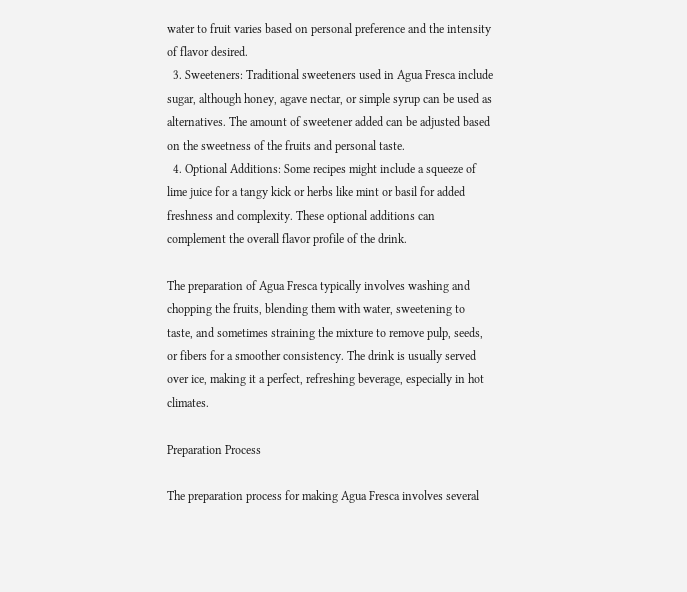water to fruit varies based on personal preference and the intensity of flavor desired.
  3. Sweeteners: Traditional sweeteners used in Agua Fresca include sugar, although honey, agave nectar, or simple syrup can be used as alternatives. The amount of sweetener added can be adjusted based on the sweetness of the fruits and personal taste.
  4. Optional Additions: Some recipes might include a squeeze of lime juice for a tangy kick or herbs like mint or basil for added freshness and complexity. These optional additions can complement the overall flavor profile of the drink.

The preparation of Agua Fresca typically involves washing and chopping the fruits, blending them with water, sweetening to taste, and sometimes straining the mixture to remove pulp, seeds, or fibers for a smoother consistency. The drink is usually served over ice, making it a perfect, refreshing beverage, especially in hot climates.

Preparation Process

The preparation process for making Agua Fresca involves several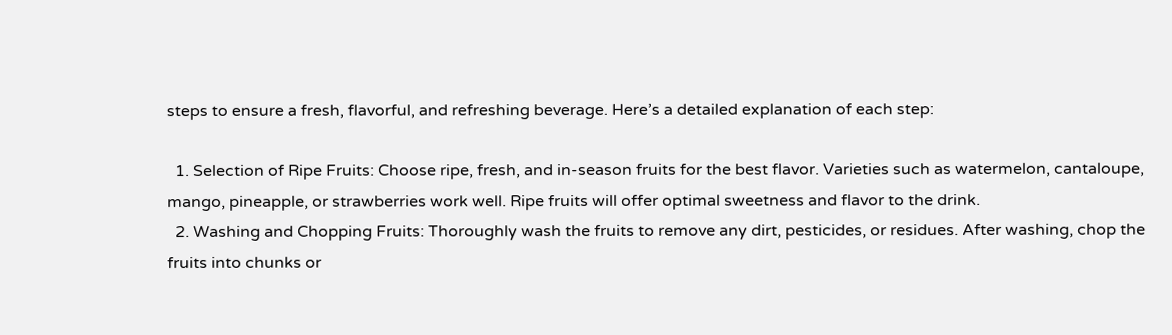steps to ensure a fresh, flavorful, and refreshing beverage. Here’s a detailed explanation of each step:

  1. Selection of Ripe Fruits: Choose ripe, fresh, and in-season fruits for the best flavor. Varieties such as watermelon, cantaloupe, mango, pineapple, or strawberries work well. Ripe fruits will offer optimal sweetness and flavor to the drink.
  2. Washing and Chopping Fruits: Thoroughly wash the fruits to remove any dirt, pesticides, or residues. After washing, chop the fruits into chunks or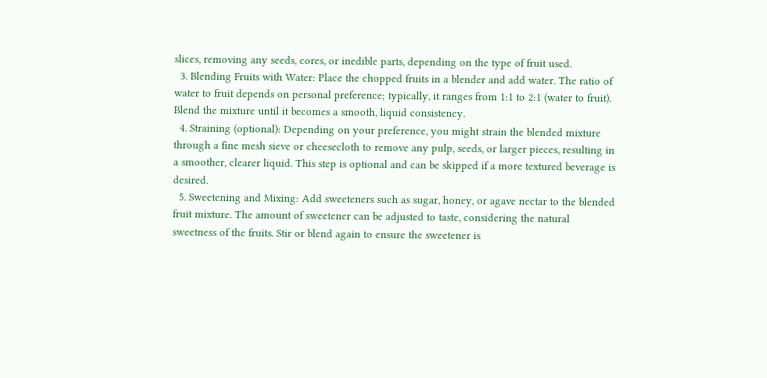slices, removing any seeds, cores, or inedible parts, depending on the type of fruit used.
  3. Blending Fruits with Water: Place the chopped fruits in a blender and add water. The ratio of water to fruit depends on personal preference; typically, it ranges from 1:1 to 2:1 (water to fruit). Blend the mixture until it becomes a smooth, liquid consistency.
  4. Straining (optional): Depending on your preference, you might strain the blended mixture through a fine mesh sieve or cheesecloth to remove any pulp, seeds, or larger pieces, resulting in a smoother, clearer liquid. This step is optional and can be skipped if a more textured beverage is desired.
  5. Sweetening and Mixing: Add sweeteners such as sugar, honey, or agave nectar to the blended fruit mixture. The amount of sweetener can be adjusted to taste, considering the natural sweetness of the fruits. Stir or blend again to ensure the sweetener is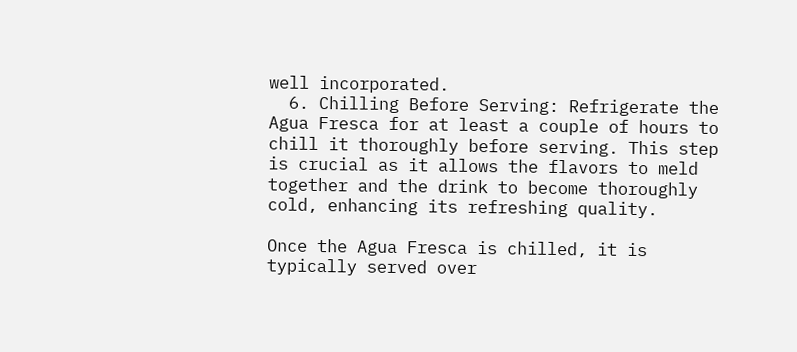well incorporated.
  6. Chilling Before Serving: Refrigerate the Agua Fresca for at least a couple of hours to chill it thoroughly before serving. This step is crucial as it allows the flavors to meld together and the drink to become thoroughly cold, enhancing its refreshing quality.

Once the Agua Fresca is chilled, it is typically served over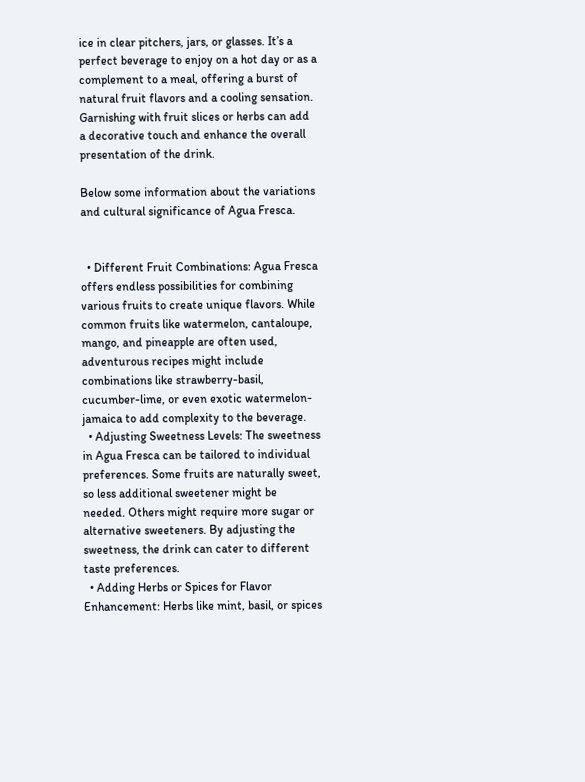ice in clear pitchers, jars, or glasses. It’s a perfect beverage to enjoy on a hot day or as a complement to a meal, offering a burst of natural fruit flavors and a cooling sensation. Garnishing with fruit slices or herbs can add a decorative touch and enhance the overall presentation of the drink.

Below some information about the variations and cultural significance of Agua Fresca.


  • Different Fruit Combinations: Agua Fresca offers endless possibilities for combining various fruits to create unique flavors. While common fruits like watermelon, cantaloupe, mango, and pineapple are often used, adventurous recipes might include combinations like strawberry-basil, cucumber-lime, or even exotic watermelon-jamaica to add complexity to the beverage.
  • Adjusting Sweetness Levels: The sweetness in Agua Fresca can be tailored to individual preferences. Some fruits are naturally sweet, so less additional sweetener might be needed. Others might require more sugar or alternative sweeteners. By adjusting the sweetness, the drink can cater to different taste preferences.
  • Adding Herbs or Spices for Flavor Enhancement: Herbs like mint, basil, or spices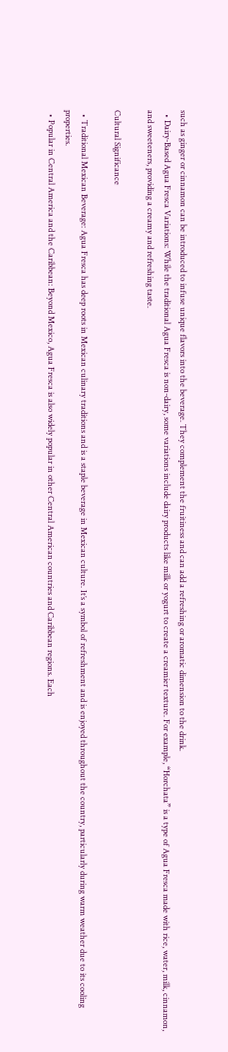such as ginger or cinnamon can be introduced to infuse unique flavors into the beverage. They complement the fruitiness and can add a refreshing or aromatic dimension to the drink.
  • Dairy-Based Agua Fresca Variations: While the traditional Agua Fresca is non-dairy, some variations include dairy products like milk or yogurt to create a creamier texture. For example, “Horchata” is a type of Agua Fresca made with rice, water, milk, cinnamon, and sweeteners, providing a creamy and refreshing taste.

Cultural Significance

  • Traditional Mexican Beverage: Agua Fresca has deep roots in Mexican culinary traditions and is a staple beverage in Mexican culture. It’s a symbol of refreshment and is enjoyed throughout the country, particularly during warm weather due to its cooling properties.
  • Popular in Central America and the Caribbean: Beyond Mexico, Agua Fresca is also widely popular in other Central American countries and Caribbean regions. Each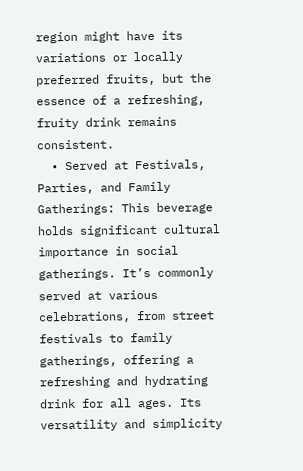region might have its variations or locally preferred fruits, but the essence of a refreshing, fruity drink remains consistent.
  • Served at Festivals, Parties, and Family Gatherings: This beverage holds significant cultural importance in social gatherings. It’s commonly served at various celebrations, from street festivals to family gatherings, offering a refreshing and hydrating drink for all ages. Its versatility and simplicity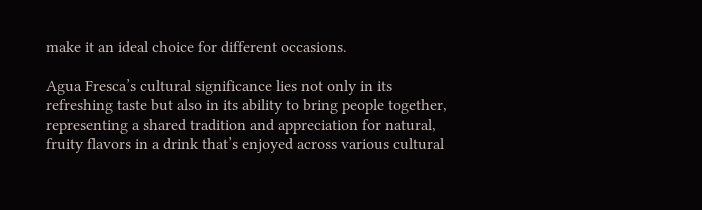make it an ideal choice for different occasions.

Agua Fresca’s cultural significance lies not only in its refreshing taste but also in its ability to bring people together, representing a shared tradition and appreciation for natural, fruity flavors in a drink that’s enjoyed across various cultural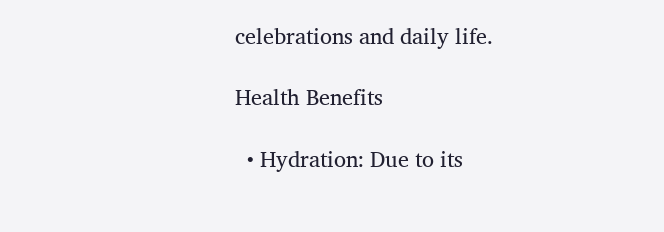celebrations and daily life.

Health Benefits

  • Hydration: Due to its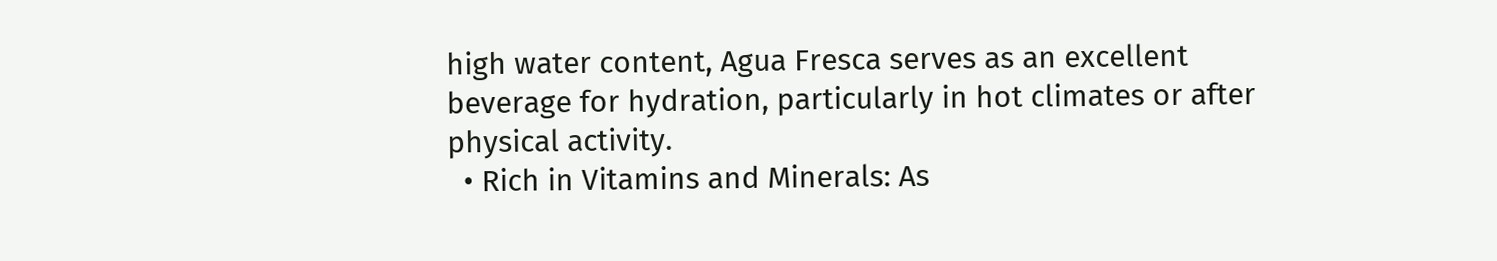high water content, Agua Fresca serves as an excellent beverage for hydration, particularly in hot climates or after physical activity.
  • Rich in Vitamins and Minerals: As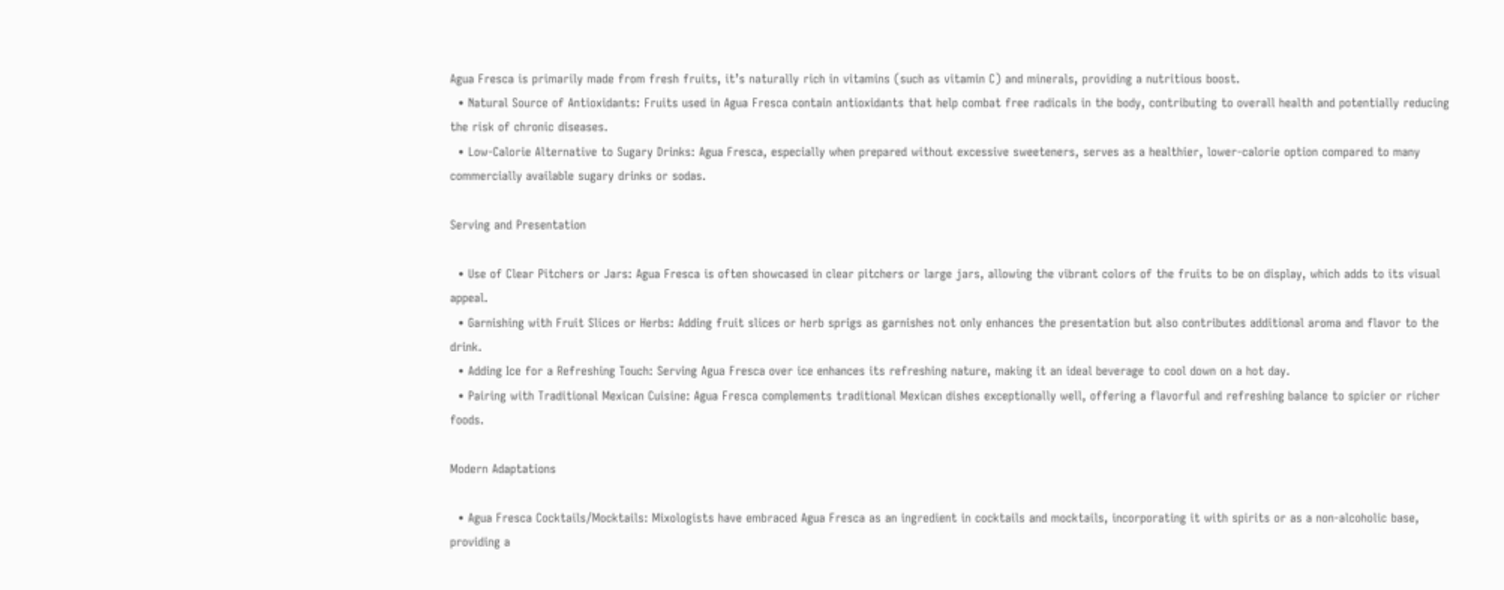Agua Fresca is primarily made from fresh fruits, it’s naturally rich in vitamins (such as vitamin C) and minerals, providing a nutritious boost.
  • Natural Source of Antioxidants: Fruits used in Agua Fresca contain antioxidants that help combat free radicals in the body, contributing to overall health and potentially reducing the risk of chronic diseases.
  • Low-Calorie Alternative to Sugary Drinks: Agua Fresca, especially when prepared without excessive sweeteners, serves as a healthier, lower-calorie option compared to many commercially available sugary drinks or sodas.

Serving and Presentation

  • Use of Clear Pitchers or Jars: Agua Fresca is often showcased in clear pitchers or large jars, allowing the vibrant colors of the fruits to be on display, which adds to its visual appeal.
  • Garnishing with Fruit Slices or Herbs: Adding fruit slices or herb sprigs as garnishes not only enhances the presentation but also contributes additional aroma and flavor to the drink.
  • Adding Ice for a Refreshing Touch: Serving Agua Fresca over ice enhances its refreshing nature, making it an ideal beverage to cool down on a hot day.
  • Pairing with Traditional Mexican Cuisine: Agua Fresca complements traditional Mexican dishes exceptionally well, offering a flavorful and refreshing balance to spicier or richer foods.

Modern Adaptations

  • Agua Fresca Cocktails/Mocktails: Mixologists have embraced Agua Fresca as an ingredient in cocktails and mocktails, incorporating it with spirits or as a non-alcoholic base, providing a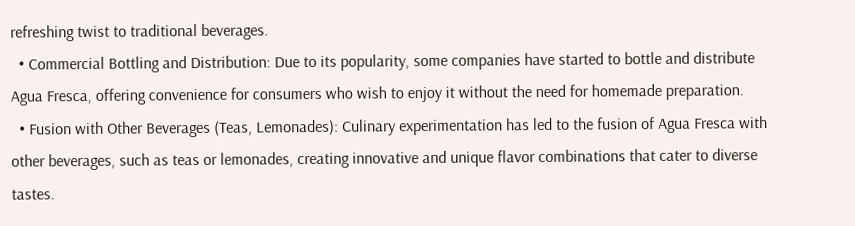refreshing twist to traditional beverages.
  • Commercial Bottling and Distribution: Due to its popularity, some companies have started to bottle and distribute Agua Fresca, offering convenience for consumers who wish to enjoy it without the need for homemade preparation.
  • Fusion with Other Beverages (Teas, Lemonades): Culinary experimentation has led to the fusion of Agua Fresca with other beverages, such as teas or lemonades, creating innovative and unique flavor combinations that cater to diverse tastes.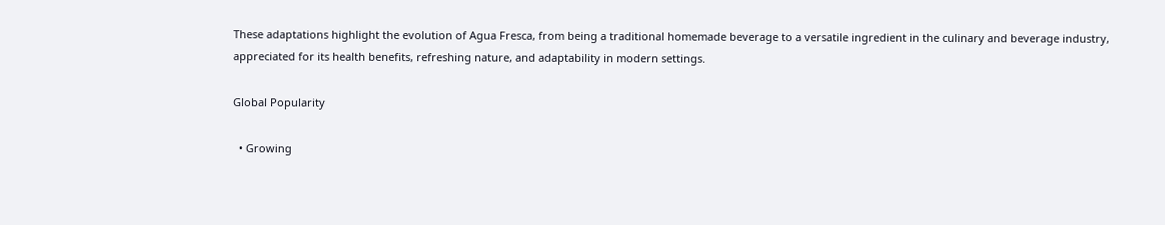These adaptations highlight the evolution of Agua Fresca, from being a traditional homemade beverage to a versatile ingredient in the culinary and beverage industry, appreciated for its health benefits, refreshing nature, and adaptability in modern settings.

Global Popularity

  • Growing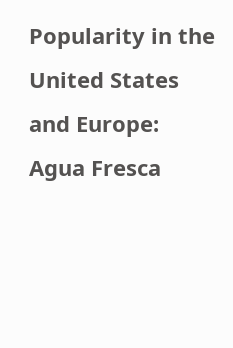Popularity in the United States and Europe: Agua Fresca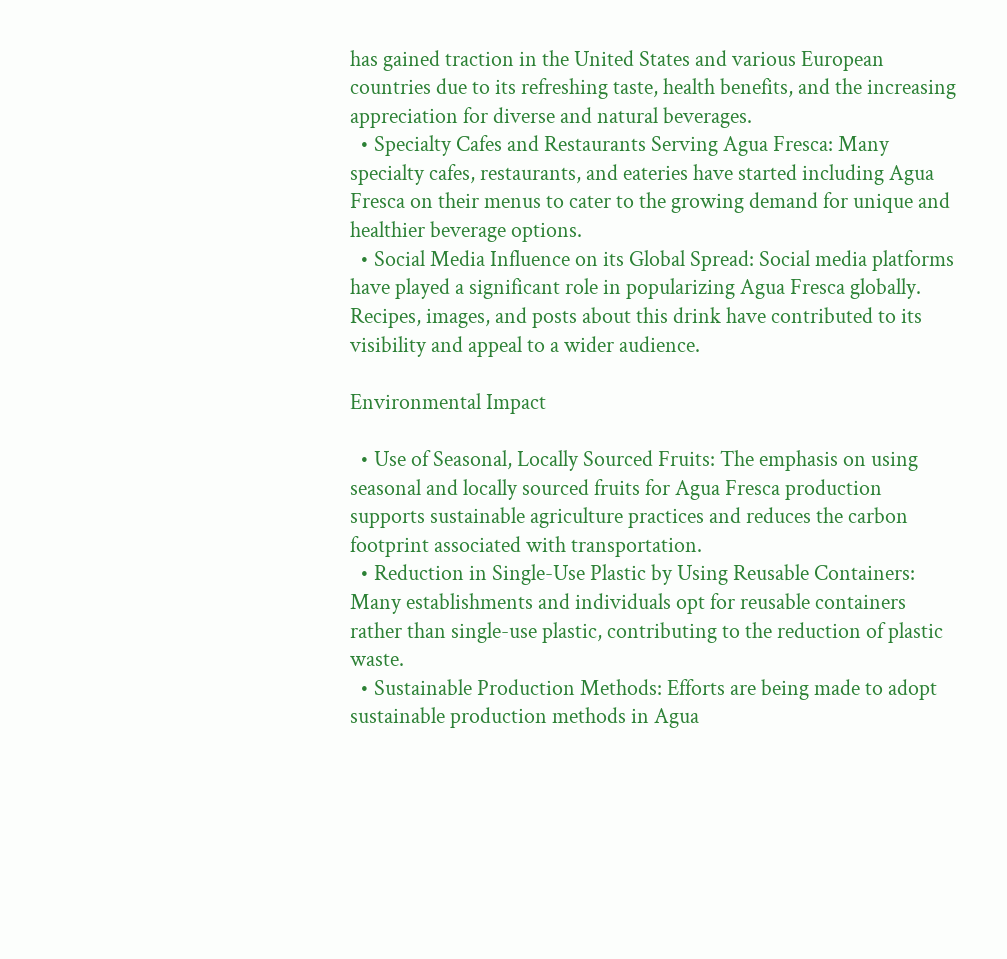has gained traction in the United States and various European countries due to its refreshing taste, health benefits, and the increasing appreciation for diverse and natural beverages.
  • Specialty Cafes and Restaurants Serving Agua Fresca: Many specialty cafes, restaurants, and eateries have started including Agua Fresca on their menus to cater to the growing demand for unique and healthier beverage options.
  • Social Media Influence on its Global Spread: Social media platforms have played a significant role in popularizing Agua Fresca globally. Recipes, images, and posts about this drink have contributed to its visibility and appeal to a wider audience.

Environmental Impact

  • Use of Seasonal, Locally Sourced Fruits: The emphasis on using seasonal and locally sourced fruits for Agua Fresca production supports sustainable agriculture practices and reduces the carbon footprint associated with transportation.
  • Reduction in Single-Use Plastic by Using Reusable Containers: Many establishments and individuals opt for reusable containers rather than single-use plastic, contributing to the reduction of plastic waste.
  • Sustainable Production Methods: Efforts are being made to adopt sustainable production methods in Agua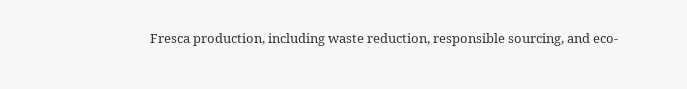Fresca production, including waste reduction, responsible sourcing, and eco-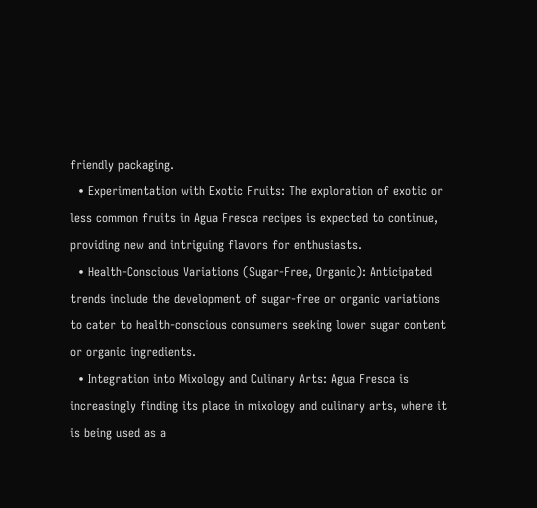friendly packaging.
  • Experimentation with Exotic Fruits: The exploration of exotic or less common fruits in Agua Fresca recipes is expected to continue, providing new and intriguing flavors for enthusiasts.
  • Health-Conscious Variations (Sugar-Free, Organic): Anticipated trends include the development of sugar-free or organic variations to cater to health-conscious consumers seeking lower sugar content or organic ingredients.
  • Integration into Mixology and Culinary Arts: Agua Fresca is increasingly finding its place in mixology and culinary arts, where it is being used as a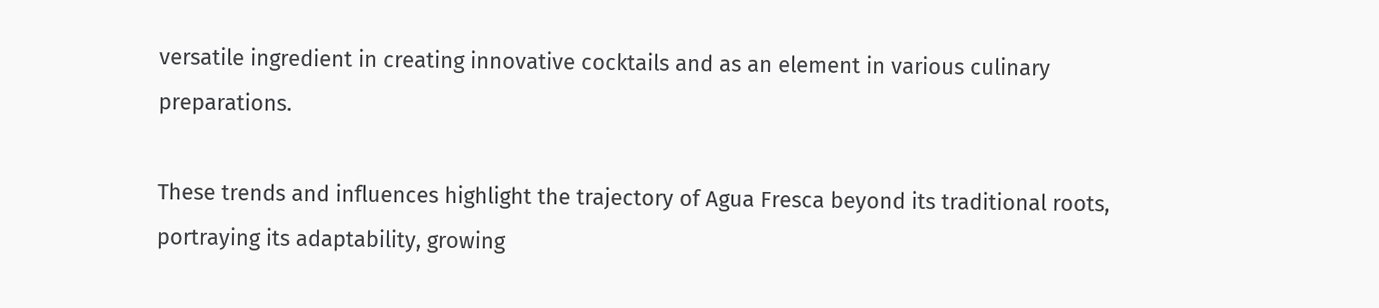versatile ingredient in creating innovative cocktails and as an element in various culinary preparations.

These trends and influences highlight the trajectory of Agua Fresca beyond its traditional roots, portraying its adaptability, growing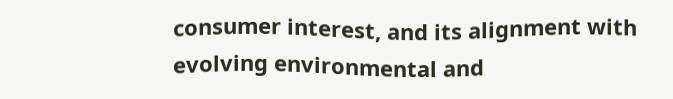consumer interest, and its alignment with evolving environmental and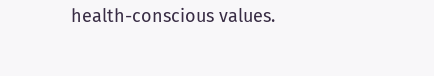health-conscious values.